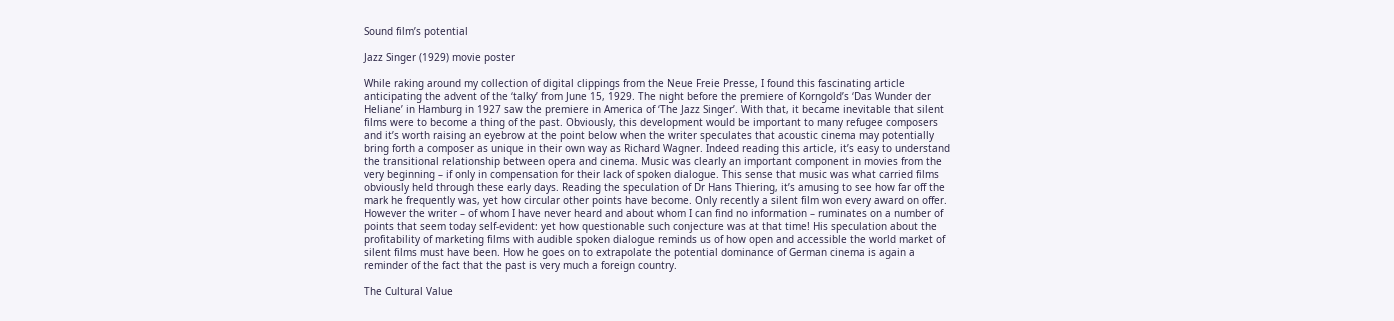Sound film’s potential

Jazz Singer (1929) movie poster

While raking around my collection of digital clippings from the Neue Freie Presse, I found this fascinating article anticipating the advent of the ‘talky’ from June 15, 1929. The night before the premiere of Korngold’s ‘Das Wunder der Heliane’ in Hamburg in 1927 saw the premiere in America of ‘The Jazz Singer’. With that, it became inevitable that silent films were to become a thing of the past. Obviously, this development would be important to many refugee composers and it’s worth raising an eyebrow at the point below when the writer speculates that acoustic cinema may potentially bring forth a composer as unique in their own way as Richard Wagner. Indeed reading this article, it’s easy to understand the transitional relationship between opera and cinema. Music was clearly an important component in movies from the very beginning – if only in compensation for their lack of spoken dialogue. This sense that music was what carried films obviously held through these early days. Reading the speculation of Dr Hans Thiering, it’s amusing to see how far off the mark he frequently was, yet how circular other points have become. Only recently a silent film won every award on offer. However the writer – of whom I have never heard and about whom I can find no information – ruminates on a number of points that seem today self-evident: yet how questionable such conjecture was at that time! His speculation about the profitability of marketing films with audible spoken dialogue reminds us of how open and accessible the world market of silent films must have been. How he goes on to extrapolate the potential dominance of German cinema is again a reminder of the fact that the past is very much a foreign country.

The Cultural Value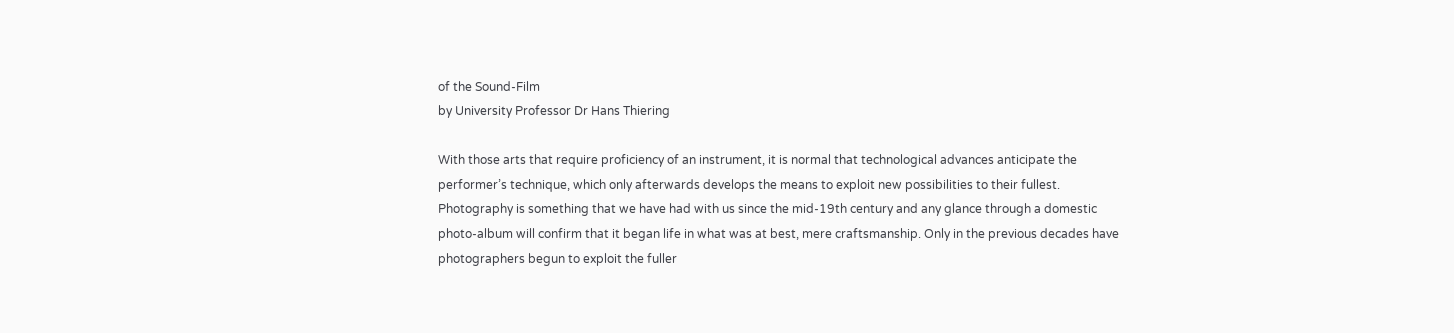of the Sound-Film
by University Professor Dr Hans Thiering

With those arts that require proficiency of an instrument, it is normal that technological advances anticipate the performer’s technique, which only afterwards develops the means to exploit new possibilities to their fullest. Photography is something that we have had with us since the mid-19th century and any glance through a domestic photo-album will confirm that it began life in what was at best, mere craftsmanship. Only in the previous decades have photographers begun to exploit the fuller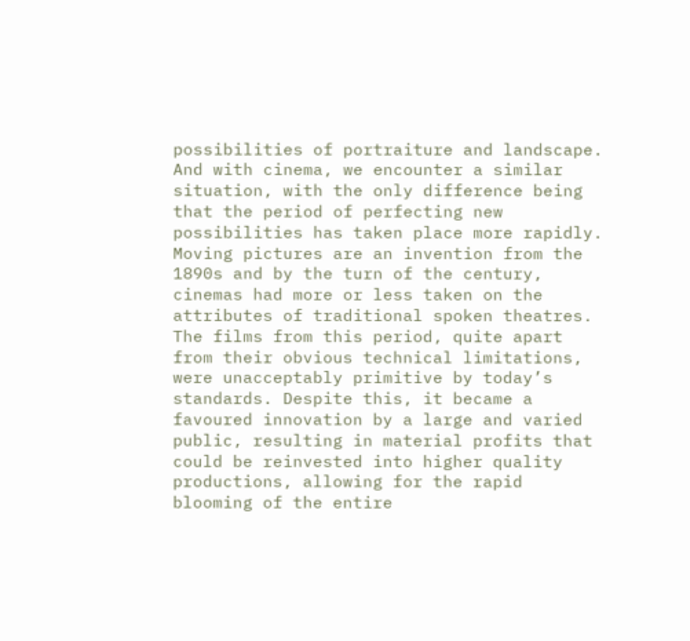possibilities of portraiture and landscape. And with cinema, we encounter a similar situation, with the only difference being that the period of perfecting new possibilities has taken place more rapidly. Moving pictures are an invention from the 1890s and by the turn of the century, cinemas had more or less taken on the attributes of traditional spoken theatres. The films from this period, quite apart from their obvious technical limitations, were unacceptably primitive by today’s standards. Despite this, it became a favoured innovation by a large and varied public, resulting in material profits that could be reinvested into higher quality productions, allowing for the rapid blooming of the entire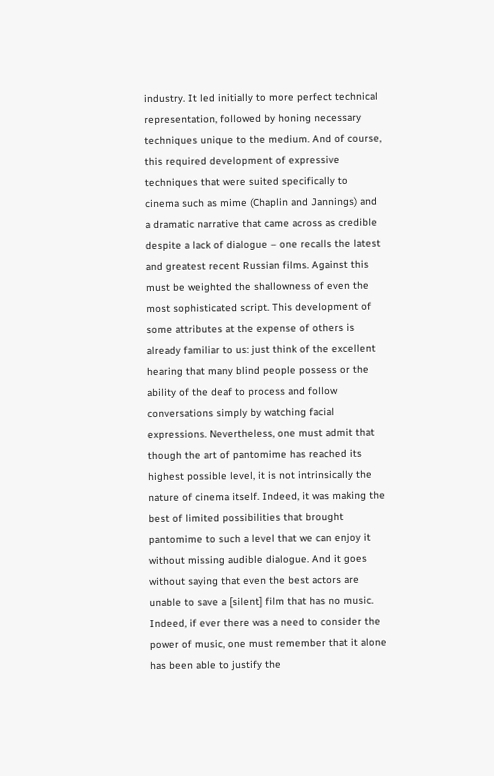industry. It led initially to more perfect technical representation, followed by honing necessary techniques unique to the medium. And of course, this required development of expressive techniques that were suited specifically to cinema such as mime (Chaplin and Jannings) and a dramatic narrative that came across as credible despite a lack of dialogue – one recalls the latest and greatest recent Russian films. Against this must be weighted the shallowness of even the most sophisticated script. This development of some attributes at the expense of others is already familiar to us: just think of the excellent hearing that many blind people possess or the ability of the deaf to process and follow conversations simply by watching facial expressions. Nevertheless, one must admit that though the art of pantomime has reached its highest possible level, it is not intrinsically the nature of cinema itself. Indeed, it was making the best of limited possibilities that brought pantomime to such a level that we can enjoy it without missing audible dialogue. And it goes without saying that even the best actors are unable to save a [silent] film that has no music. Indeed, if ever there was a need to consider the power of music, one must remember that it alone has been able to justify the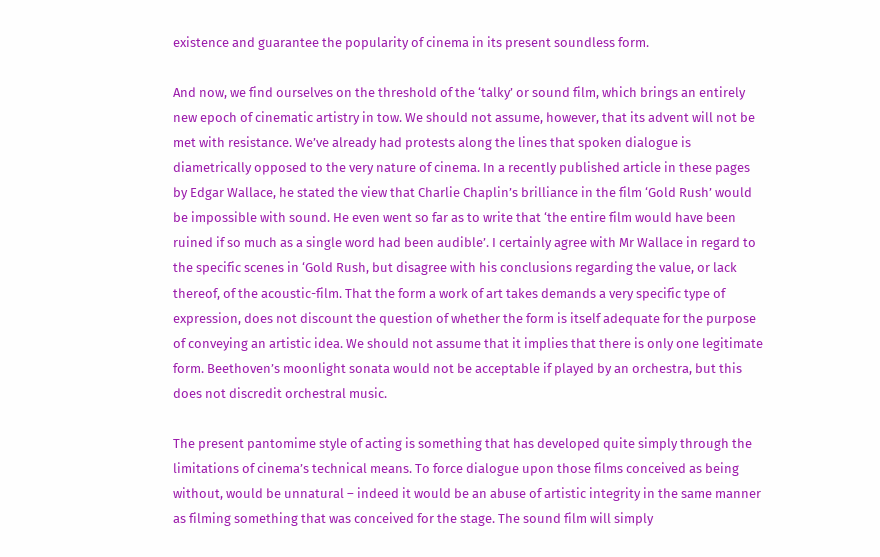existence and guarantee the popularity of cinema in its present soundless form.

And now, we find ourselves on the threshold of the ‘talky’ or sound film, which brings an entirely new epoch of cinematic artistry in tow. We should not assume, however, that its advent will not be met with resistance. We’ve already had protests along the lines that spoken dialogue is diametrically opposed to the very nature of cinema. In a recently published article in these pages by Edgar Wallace, he stated the view that Charlie Chaplin’s brilliance in the film ‘Gold Rush’ would be impossible with sound. He even went so far as to write that ‘the entire film would have been ruined if so much as a single word had been audible’. I certainly agree with Mr Wallace in regard to the specific scenes in ‘Gold Rush, but disagree with his conclusions regarding the value, or lack thereof, of the acoustic-film. That the form a work of art takes demands a very specific type of expression, does not discount the question of whether the form is itself adequate for the purpose of conveying an artistic idea. We should not assume that it implies that there is only one legitimate form. Beethoven’s moonlight sonata would not be acceptable if played by an orchestra, but this does not discredit orchestral music.

The present pantomime style of acting is something that has developed quite simply through the limitations of cinema’s technical means. To force dialogue upon those films conceived as being without, would be unnatural – indeed it would be an abuse of artistic integrity in the same manner as filming something that was conceived for the stage. The sound film will simply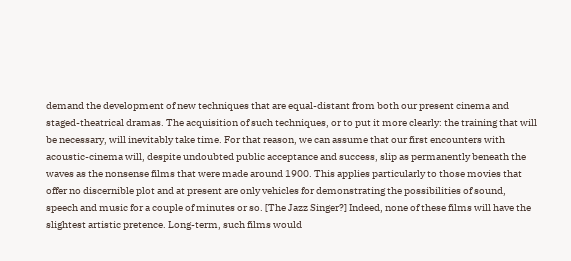demand the development of new techniques that are equal-distant from both our present cinema and staged-theatrical dramas. The acquisition of such techniques, or to put it more clearly: the training that will be necessary, will inevitably take time. For that reason, we can assume that our first encounters with acoustic-cinema will, despite undoubted public acceptance and success, slip as permanently beneath the waves as the nonsense films that were made around 1900. This applies particularly to those movies that offer no discernible plot and at present are only vehicles for demonstrating the possibilities of sound, speech and music for a couple of minutes or so. [The Jazz Singer?] Indeed, none of these films will have the slightest artistic pretence. Long-term, such films would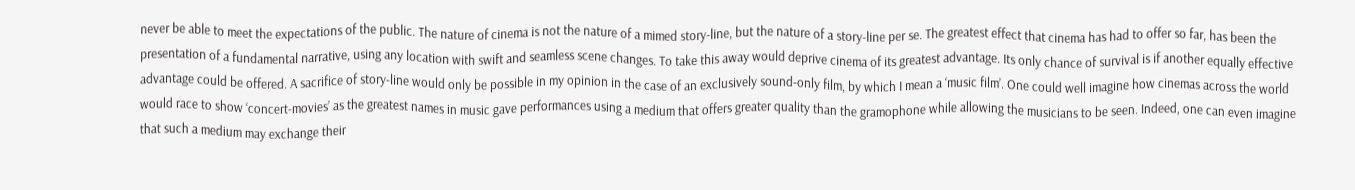never be able to meet the expectations of the public. The nature of cinema is not the nature of a mimed story-line, but the nature of a story-line per se. The greatest effect that cinema has had to offer so far, has been the presentation of a fundamental narrative, using any location with swift and seamless scene changes. To take this away would deprive cinema of its greatest advantage. Its only chance of survival is if another equally effective advantage could be offered. A sacrifice of story-line would only be possible in my opinion in the case of an exclusively sound-only film, by which I mean a ‘music film’. One could well imagine how cinemas across the world would race to show ‘concert-movies’ as the greatest names in music gave performances using a medium that offers greater quality than the gramophone while allowing the musicians to be seen. Indeed, one can even imagine that such a medium may exchange their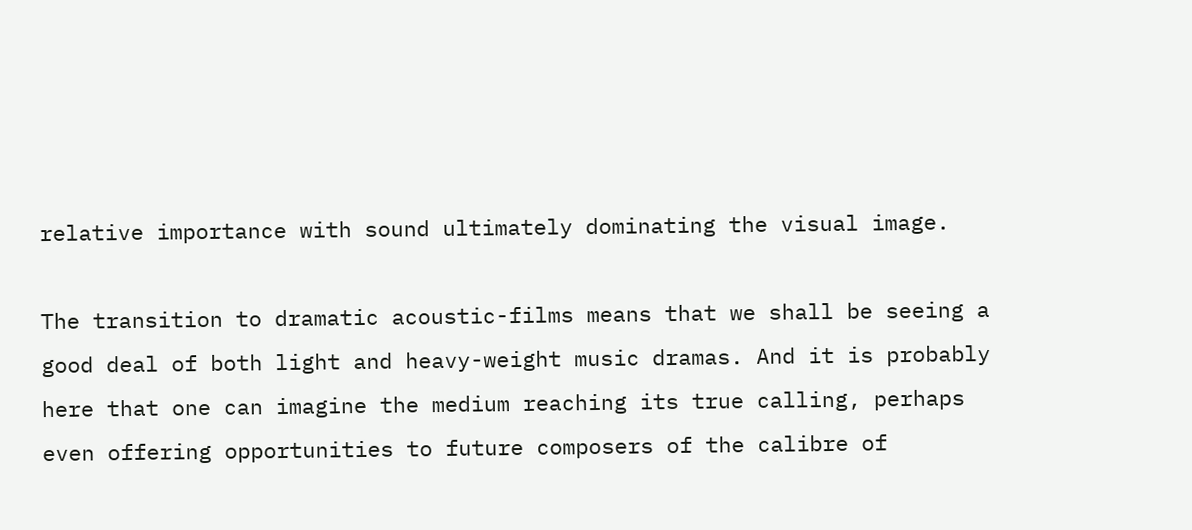relative importance with sound ultimately dominating the visual image.

The transition to dramatic acoustic-films means that we shall be seeing a good deal of both light and heavy-weight music dramas. And it is probably here that one can imagine the medium reaching its true calling, perhaps even offering opportunities to future composers of the calibre of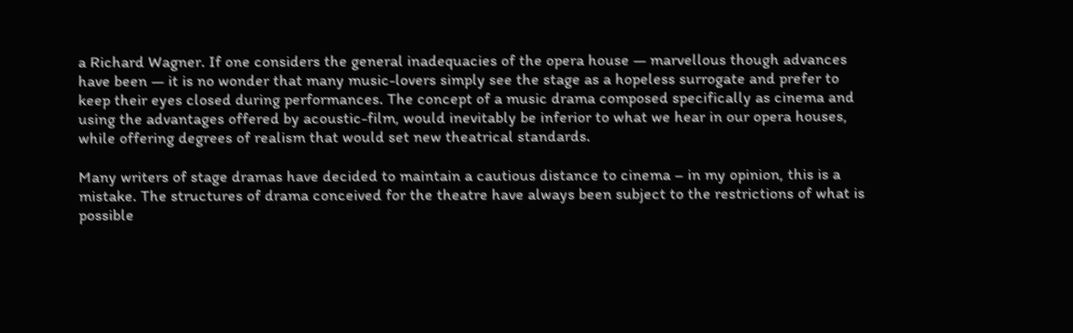a Richard Wagner. If one considers the general inadequacies of the opera house — marvellous though advances have been — it is no wonder that many music-lovers simply see the stage as a hopeless surrogate and prefer to keep their eyes closed during performances. The concept of a music drama composed specifically as cinema and using the advantages offered by acoustic-film, would inevitably be inferior to what we hear in our opera houses, while offering degrees of realism that would set new theatrical standards.

Many writers of stage dramas have decided to maintain a cautious distance to cinema – in my opinion, this is a mistake. The structures of drama conceived for the theatre have always been subject to the restrictions of what is possible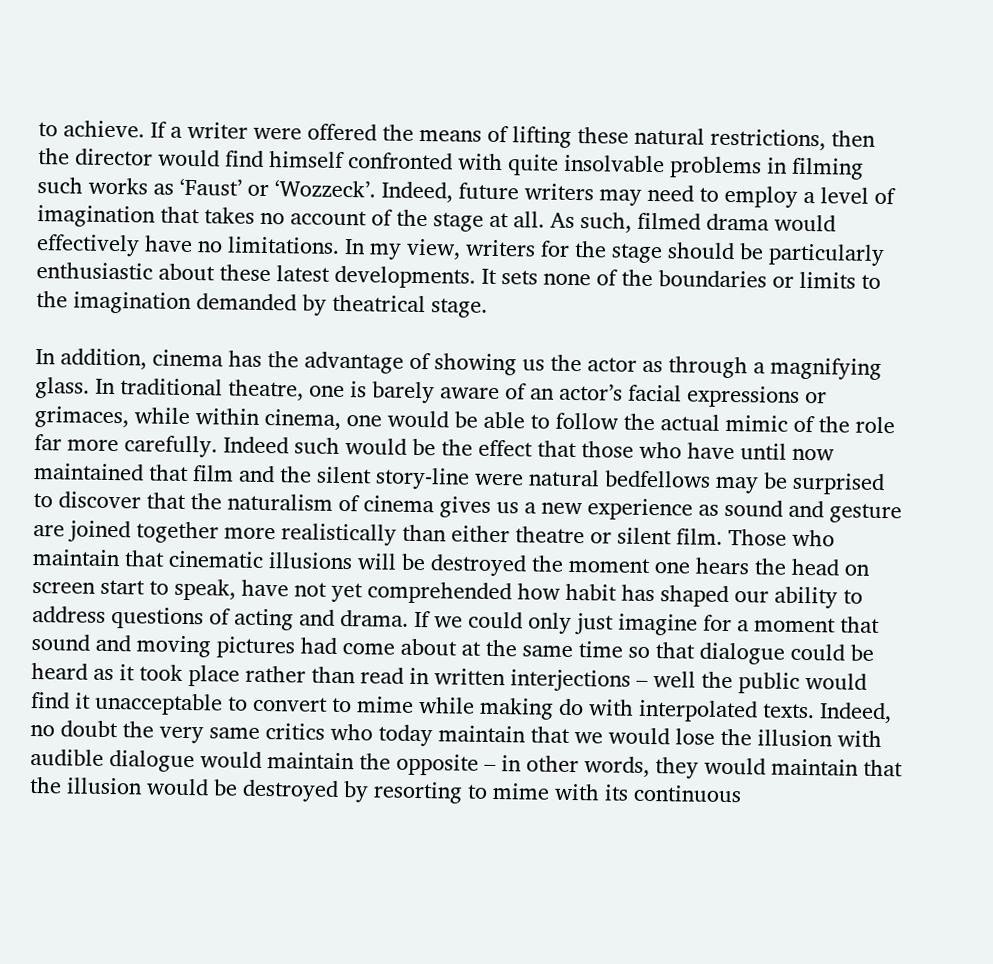to achieve. If a writer were offered the means of lifting these natural restrictions, then the director would find himself confronted with quite insolvable problems in filming such works as ‘Faust’ or ‘Wozzeck’. Indeed, future writers may need to employ a level of imagination that takes no account of the stage at all. As such, filmed drama would effectively have no limitations. In my view, writers for the stage should be particularly enthusiastic about these latest developments. It sets none of the boundaries or limits to the imagination demanded by theatrical stage.

In addition, cinema has the advantage of showing us the actor as through a magnifying glass. In traditional theatre, one is barely aware of an actor’s facial expressions or grimaces, while within cinema, one would be able to follow the actual mimic of the role far more carefully. Indeed such would be the effect that those who have until now maintained that film and the silent story-line were natural bedfellows may be surprised to discover that the naturalism of cinema gives us a new experience as sound and gesture are joined together more realistically than either theatre or silent film. Those who maintain that cinematic illusions will be destroyed the moment one hears the head on screen start to speak, have not yet comprehended how habit has shaped our ability to address questions of acting and drama. If we could only just imagine for a moment that sound and moving pictures had come about at the same time so that dialogue could be heard as it took place rather than read in written interjections – well the public would find it unacceptable to convert to mime while making do with interpolated texts. Indeed, no doubt the very same critics who today maintain that we would lose the illusion with audible dialogue would maintain the opposite – in other words, they would maintain that the illusion would be destroyed by resorting to mime with its continuous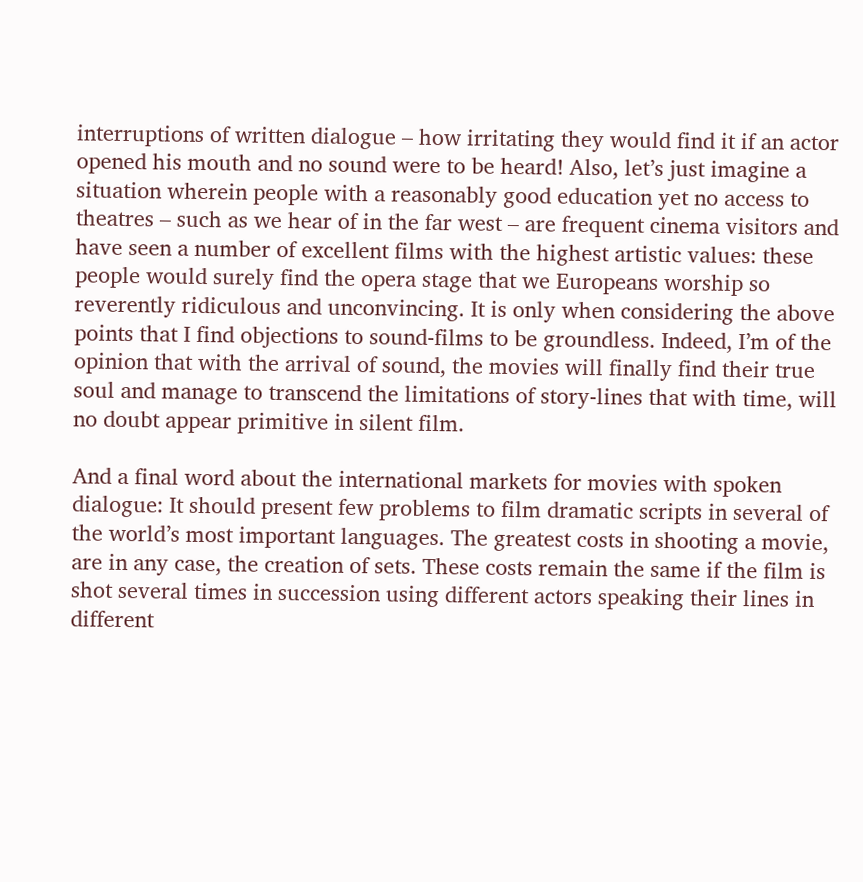interruptions of written dialogue – how irritating they would find it if an actor opened his mouth and no sound were to be heard! Also, let’s just imagine a situation wherein people with a reasonably good education yet no access to theatres – such as we hear of in the far west – are frequent cinema visitors and have seen a number of excellent films with the highest artistic values: these people would surely find the opera stage that we Europeans worship so reverently ridiculous and unconvincing. It is only when considering the above points that I find objections to sound-films to be groundless. Indeed, I’m of the opinion that with the arrival of sound, the movies will finally find their true soul and manage to transcend the limitations of story-lines that with time, will no doubt appear primitive in silent film.

And a final word about the international markets for movies with spoken dialogue: It should present few problems to film dramatic scripts in several of the world’s most important languages. The greatest costs in shooting a movie, are in any case, the creation of sets. These costs remain the same if the film is shot several times in succession using different actors speaking their lines in different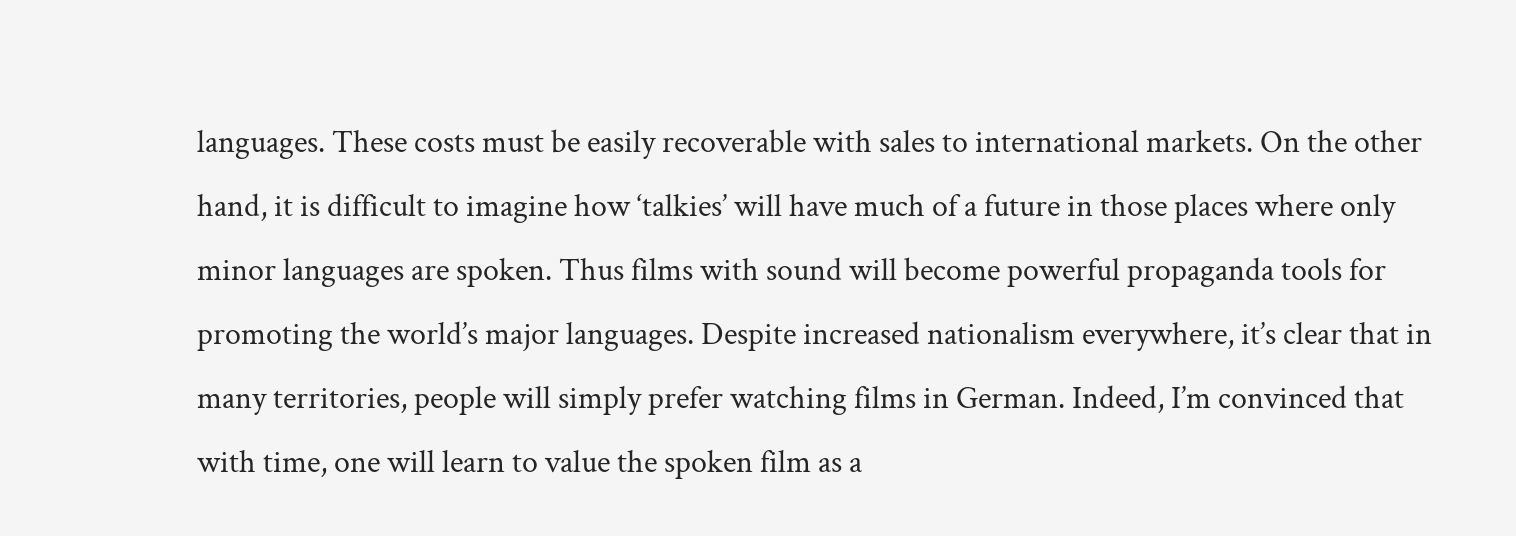languages. These costs must be easily recoverable with sales to international markets. On the other hand, it is difficult to imagine how ‘talkies’ will have much of a future in those places where only minor languages are spoken. Thus films with sound will become powerful propaganda tools for promoting the world’s major languages. Despite increased nationalism everywhere, it’s clear that in many territories, people will simply prefer watching films in German. Indeed, I’m convinced that with time, one will learn to value the spoken film as a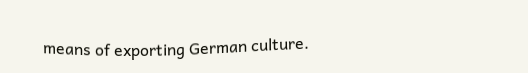means of exporting German culture.